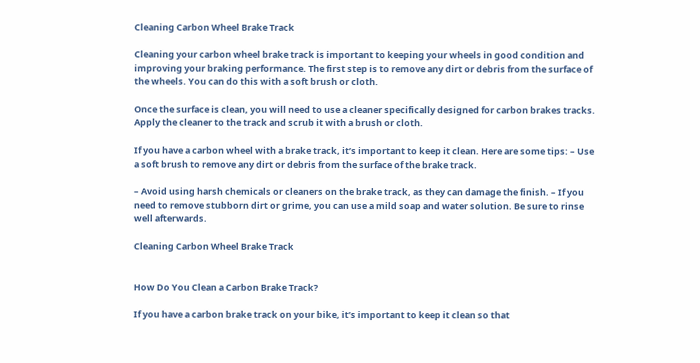Cleaning Carbon Wheel Brake Track

Cleaning your carbon wheel brake track is important to keeping your wheels in good condition and improving your braking performance. The first step is to remove any dirt or debris from the surface of the wheels. You can do this with a soft brush or cloth.

Once the surface is clean, you will need to use a cleaner specifically designed for carbon brakes tracks. Apply the cleaner to the track and scrub it with a brush or cloth.

If you have a carbon wheel with a brake track, it’s important to keep it clean. Here are some tips: – Use a soft brush to remove any dirt or debris from the surface of the brake track.

– Avoid using harsh chemicals or cleaners on the brake track, as they can damage the finish. – If you need to remove stubborn dirt or grime, you can use a mild soap and water solution. Be sure to rinse well afterwards.

Cleaning Carbon Wheel Brake Track


How Do You Clean a Carbon Brake Track?

If you have a carbon brake track on your bike, it’s important to keep it clean so that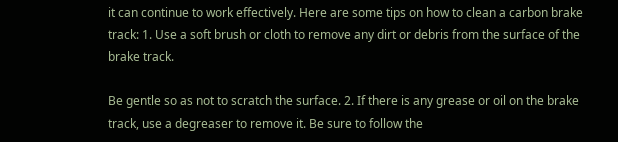it can continue to work effectively. Here are some tips on how to clean a carbon brake track: 1. Use a soft brush or cloth to remove any dirt or debris from the surface of the brake track.

Be gentle so as not to scratch the surface. 2. If there is any grease or oil on the brake track, use a degreaser to remove it. Be sure to follow the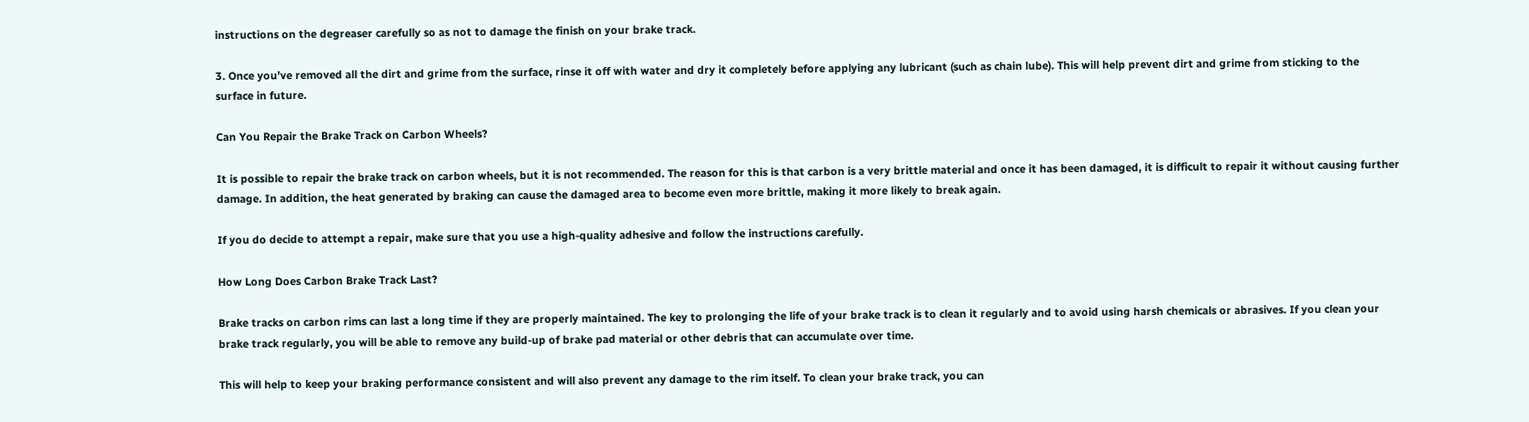instructions on the degreaser carefully so as not to damage the finish on your brake track.

3. Once you’ve removed all the dirt and grime from the surface, rinse it off with water and dry it completely before applying any lubricant (such as chain lube). This will help prevent dirt and grime from sticking to the surface in future.

Can You Repair the Brake Track on Carbon Wheels?

It is possible to repair the brake track on carbon wheels, but it is not recommended. The reason for this is that carbon is a very brittle material and once it has been damaged, it is difficult to repair it without causing further damage. In addition, the heat generated by braking can cause the damaged area to become even more brittle, making it more likely to break again.

If you do decide to attempt a repair, make sure that you use a high-quality adhesive and follow the instructions carefully.

How Long Does Carbon Brake Track Last?

Brake tracks on carbon rims can last a long time if they are properly maintained. The key to prolonging the life of your brake track is to clean it regularly and to avoid using harsh chemicals or abrasives. If you clean your brake track regularly, you will be able to remove any build-up of brake pad material or other debris that can accumulate over time.

This will help to keep your braking performance consistent and will also prevent any damage to the rim itself. To clean your brake track, you can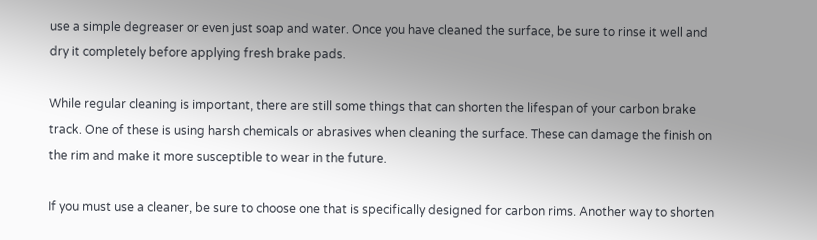use a simple degreaser or even just soap and water. Once you have cleaned the surface, be sure to rinse it well and dry it completely before applying fresh brake pads.

While regular cleaning is important, there are still some things that can shorten the lifespan of your carbon brake track. One of these is using harsh chemicals or abrasives when cleaning the surface. These can damage the finish on the rim and make it more susceptible to wear in the future.

If you must use a cleaner, be sure to choose one that is specifically designed for carbon rims. Another way to shorten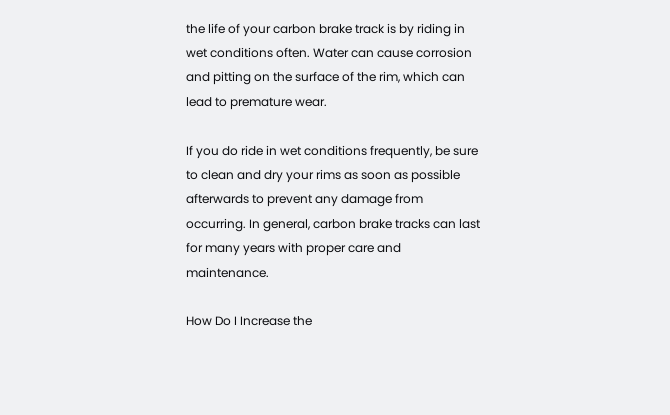the life of your carbon brake track is by riding in wet conditions often. Water can cause corrosion and pitting on the surface of the rim, which can lead to premature wear.

If you do ride in wet conditions frequently, be sure to clean and dry your rims as soon as possible afterwards to prevent any damage from occurring. In general, carbon brake tracks can last for many years with proper care and maintenance.

How Do I Increase the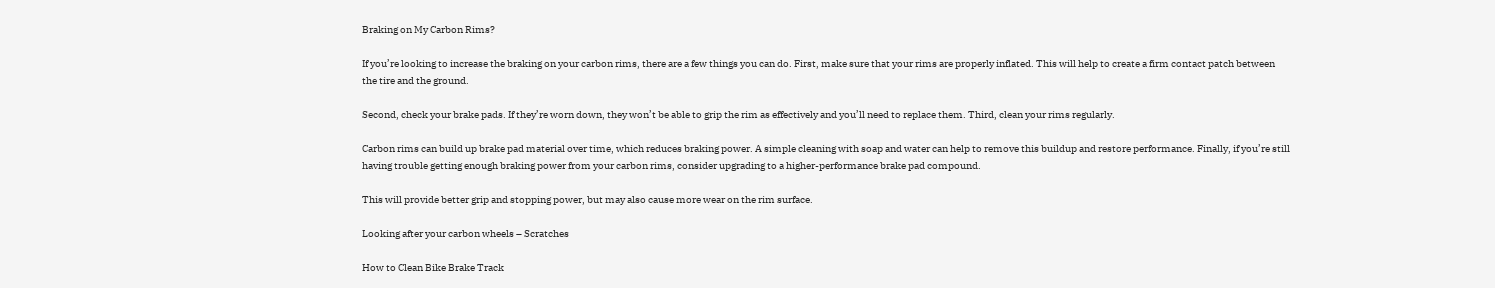Braking on My Carbon Rims?

If you’re looking to increase the braking on your carbon rims, there are a few things you can do. First, make sure that your rims are properly inflated. This will help to create a firm contact patch between the tire and the ground.

Second, check your brake pads. If they’re worn down, they won’t be able to grip the rim as effectively and you’ll need to replace them. Third, clean your rims regularly.

Carbon rims can build up brake pad material over time, which reduces braking power. A simple cleaning with soap and water can help to remove this buildup and restore performance. Finally, if you’re still having trouble getting enough braking power from your carbon rims, consider upgrading to a higher-performance brake pad compound.

This will provide better grip and stopping power, but may also cause more wear on the rim surface.

Looking after your carbon wheels – Scratches

How to Clean Bike Brake Track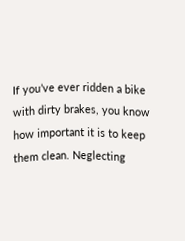If you’ve ever ridden a bike with dirty brakes, you know how important it is to keep them clean. Neglecting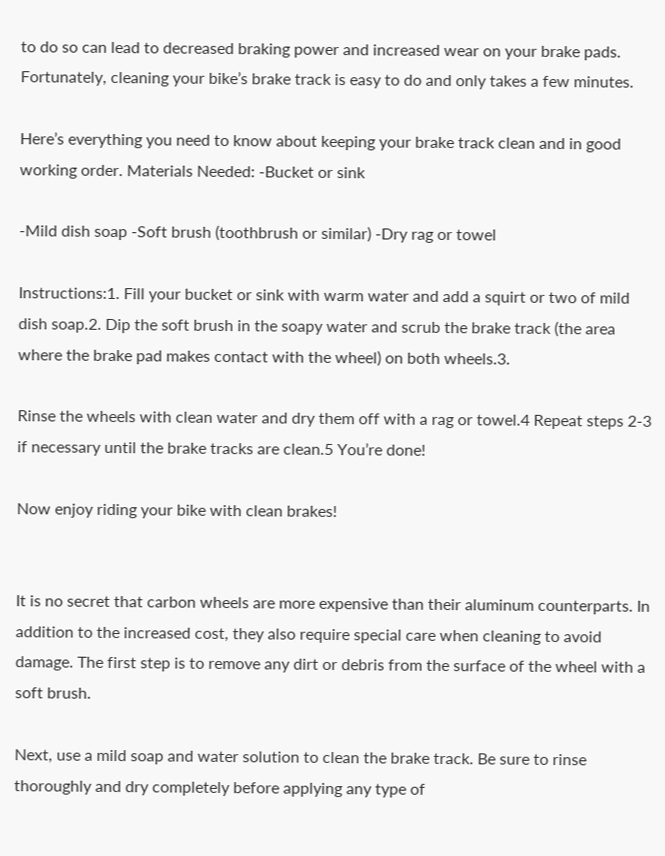to do so can lead to decreased braking power and increased wear on your brake pads. Fortunately, cleaning your bike’s brake track is easy to do and only takes a few minutes.

Here’s everything you need to know about keeping your brake track clean and in good working order. Materials Needed: -Bucket or sink

-Mild dish soap -Soft brush (toothbrush or similar) -Dry rag or towel

Instructions:1. Fill your bucket or sink with warm water and add a squirt or two of mild dish soap.2. Dip the soft brush in the soapy water and scrub the brake track (the area where the brake pad makes contact with the wheel) on both wheels.3.

Rinse the wheels with clean water and dry them off with a rag or towel.4 Repeat steps 2-3 if necessary until the brake tracks are clean.5 You’re done!

Now enjoy riding your bike with clean brakes!


It is no secret that carbon wheels are more expensive than their aluminum counterparts. In addition to the increased cost, they also require special care when cleaning to avoid damage. The first step is to remove any dirt or debris from the surface of the wheel with a soft brush.

Next, use a mild soap and water solution to clean the brake track. Be sure to rinse thoroughly and dry completely before applying any type of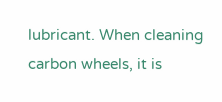lubricant. When cleaning carbon wheels, it is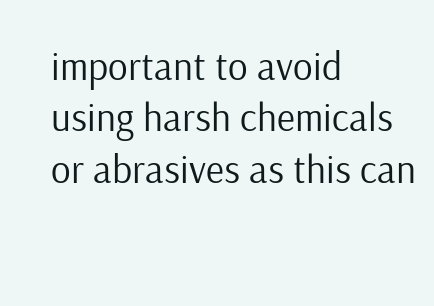important to avoid using harsh chemicals or abrasives as this can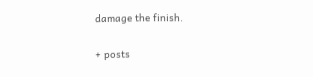damage the finish.

+ posts